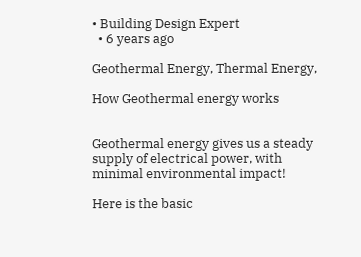• Building Design Expert
  • 6 years ago

Geothermal Energy, Thermal Energy,

How Geothermal energy works


Geothermal energy gives us a steady supply of electrical power, with minimal environmental impact!

Here is the basic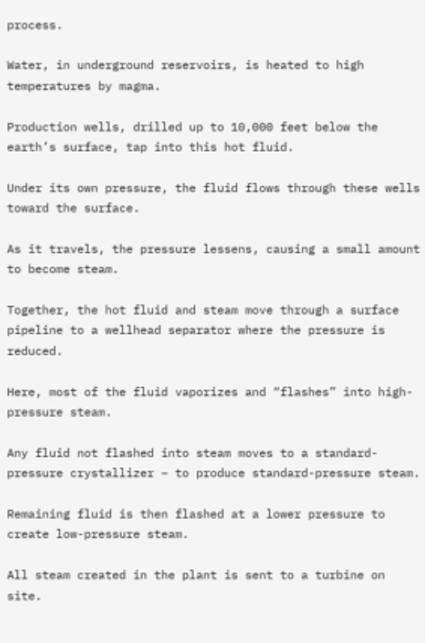process.

Water, in underground reservoirs, is heated to high temperatures by magma.

Production wells, drilled up to 10,000 feet below the earth’s surface, tap into this hot fluid.

Under its own pressure, the fluid flows through these wells toward the surface.

As it travels, the pressure lessens, causing a small amount to become steam.

Together, the hot fluid and steam move through a surface pipeline to a wellhead separator where the pressure is reduced.

Here, most of the fluid vaporizes and “flashes” into high-pressure steam.

Any fluid not flashed into steam moves to a standard-pressure crystallizer – to produce standard-pressure steam.

Remaining fluid is then flashed at a lower pressure to create low-pressure steam.

All steam created in the plant is sent to a turbine on site.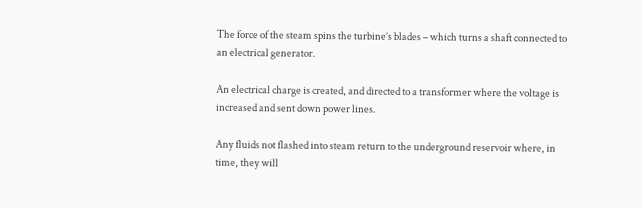The force of the steam spins the turbine’s blades – which turns a shaft connected to an electrical generator.

An electrical charge is created, and directed to a transformer where the voltage is increased and sent down power lines.

Any fluids not flashed into steam return to the underground reservoir where, in time, they will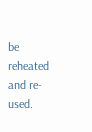be reheated and re-used.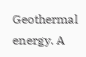Geothermal energy. A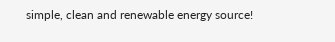simple, clean and renewable energy source!